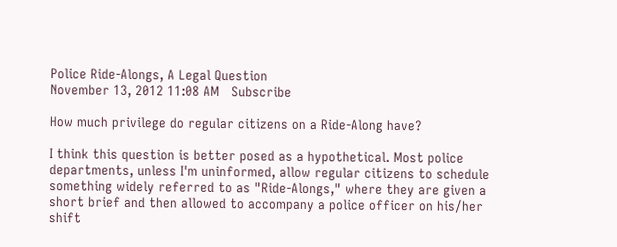Police Ride-Alongs, A Legal Question
November 13, 2012 11:08 AM   Subscribe

How much privilege do regular citizens on a Ride-Along have?

I think this question is better posed as a hypothetical. Most police departments, unless I'm uninformed, allow regular citizens to schedule something widely referred to as "Ride-Alongs," where they are given a short brief and then allowed to accompany a police officer on his/her shift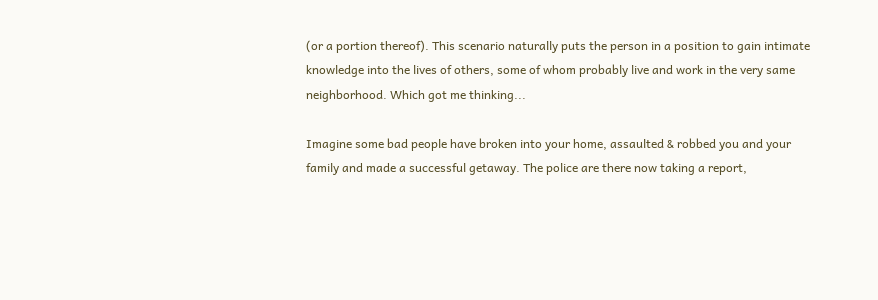(or a portion thereof). This scenario naturally puts the person in a position to gain intimate knowledge into the lives of others, some of whom probably live and work in the very same neighborhood. Which got me thinking...

Imagine some bad people have broken into your home, assaulted & robbed you and your family and made a successful getaway. The police are there now taking a report,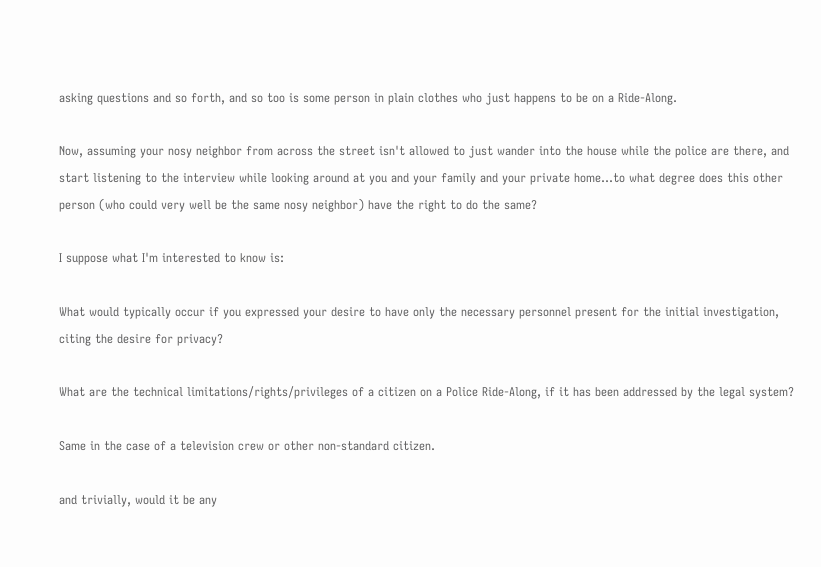asking questions and so forth, and so too is some person in plain clothes who just happens to be on a Ride-Along.

Now, assuming your nosy neighbor from across the street isn't allowed to just wander into the house while the police are there, and start listening to the interview while looking around at you and your family and your private home...to what degree does this other person (who could very well be the same nosy neighbor) have the right to do the same?

I suppose what I'm interested to know is:

What would typically occur if you expressed your desire to have only the necessary personnel present for the initial investigation, citing the desire for privacy?

What are the technical limitations/rights/privileges of a citizen on a Police Ride-Along, if it has been addressed by the legal system?

Same in the case of a television crew or other non-standard citizen.

and trivially, would it be any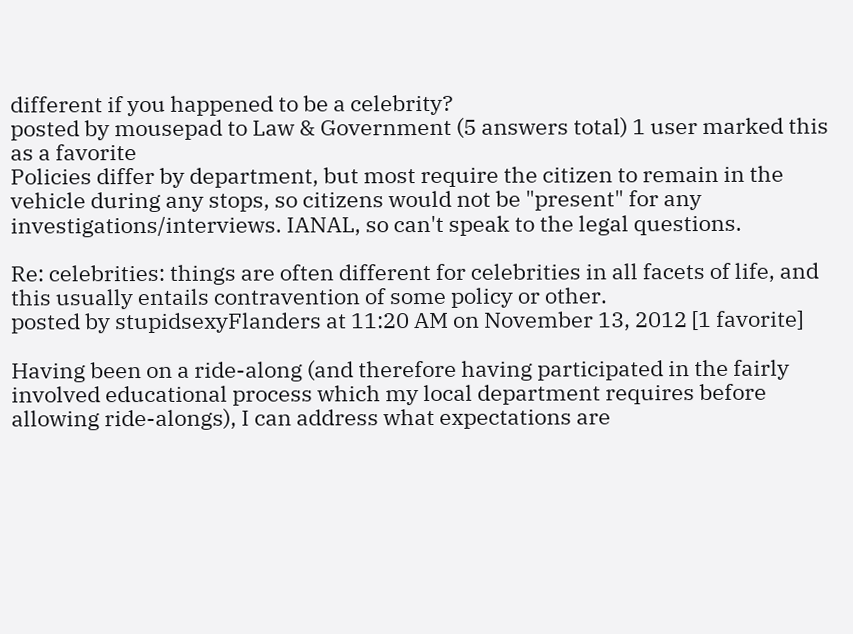different if you happened to be a celebrity?
posted by mousepad to Law & Government (5 answers total) 1 user marked this as a favorite
Policies differ by department, but most require the citizen to remain in the vehicle during any stops, so citizens would not be "present" for any investigations/interviews. IANAL, so can't speak to the legal questions.

Re: celebrities: things are often different for celebrities in all facets of life, and this usually entails contravention of some policy or other.
posted by stupidsexyFlanders at 11:20 AM on November 13, 2012 [1 favorite]

Having been on a ride-along (and therefore having participated in the fairly involved educational process which my local department requires before allowing ride-alongs), I can address what expectations are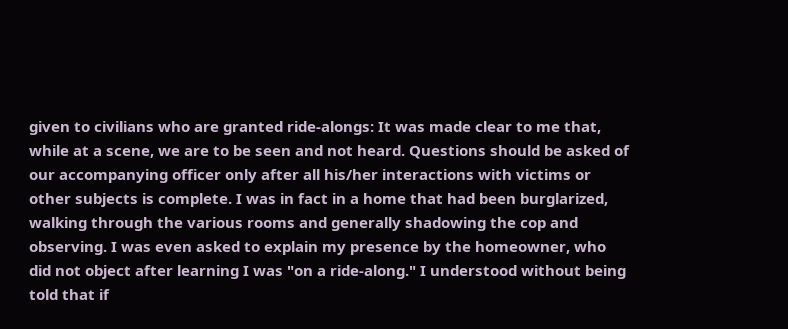given to civilians who are granted ride-alongs: It was made clear to me that, while at a scene, we are to be seen and not heard. Questions should be asked of our accompanying officer only after all his/her interactions with victims or other subjects is complete. I was in fact in a home that had been burglarized, walking through the various rooms and generally shadowing the cop and observing. I was even asked to explain my presence by the homeowner, who did not object after learning I was "on a ride-along." I understood without being told that if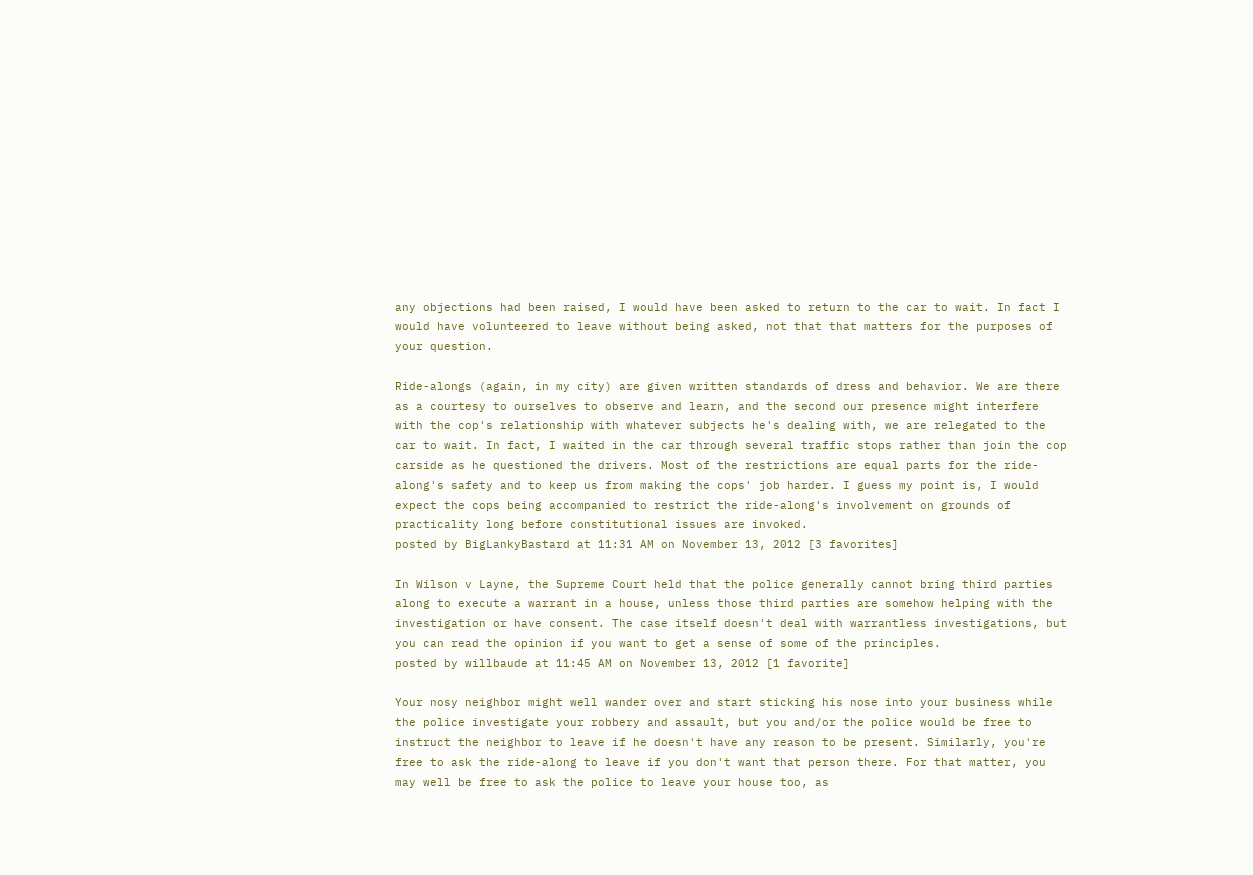any objections had been raised, I would have been asked to return to the car to wait. In fact I would have volunteered to leave without being asked, not that that matters for the purposes of your question.

Ride-alongs (again, in my city) are given written standards of dress and behavior. We are there as a courtesy to ourselves to observe and learn, and the second our presence might interfere with the cop's relationship with whatever subjects he's dealing with, we are relegated to the car to wait. In fact, I waited in the car through several traffic stops rather than join the cop carside as he questioned the drivers. Most of the restrictions are equal parts for the ride-along's safety and to keep us from making the cops' job harder. I guess my point is, I would expect the cops being accompanied to restrict the ride-along's involvement on grounds of practicality long before constitutional issues are invoked.
posted by BigLankyBastard at 11:31 AM on November 13, 2012 [3 favorites]

In Wilson v Layne, the Supreme Court held that the police generally cannot bring third parties along to execute a warrant in a house, unless those third parties are somehow helping with the investigation or have consent. The case itself doesn't deal with warrantless investigations, but you can read the opinion if you want to get a sense of some of the principles.
posted by willbaude at 11:45 AM on November 13, 2012 [1 favorite]

Your nosy neighbor might well wander over and start sticking his nose into your business while the police investigate your robbery and assault, but you and/or the police would be free to instruct the neighbor to leave if he doesn't have any reason to be present. Similarly, you're free to ask the ride-along to leave if you don't want that person there. For that matter, you may well be free to ask the police to leave your house too, as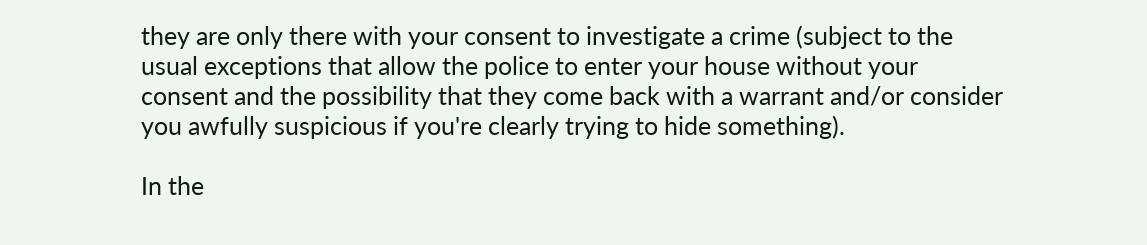they are only there with your consent to investigate a crime (subject to the usual exceptions that allow the police to enter your house without your consent and the possibility that they come back with a warrant and/or consider you awfully suspicious if you're clearly trying to hide something).

In the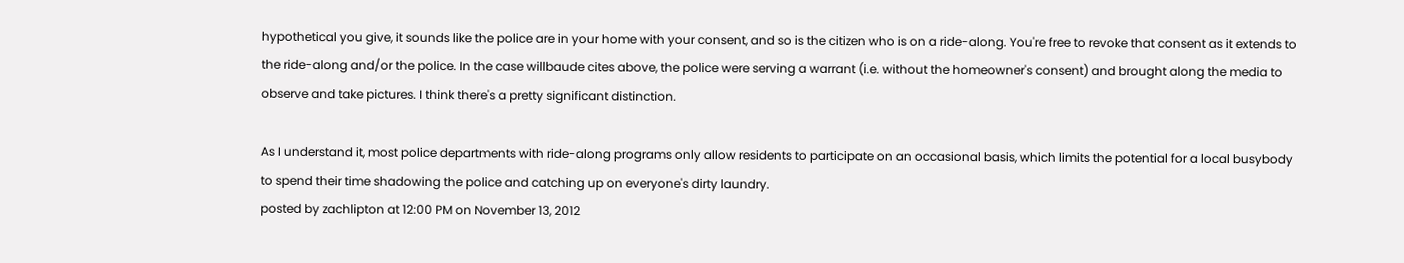hypothetical you give, it sounds like the police are in your home with your consent, and so is the citizen who is on a ride-along. You're free to revoke that consent as it extends to the ride-along and/or the police. In the case willbaude cites above, the police were serving a warrant (i.e. without the homeowner's consent) and brought along the media to observe and take pictures. I think there's a pretty significant distinction.

As I understand it, most police departments with ride-along programs only allow residents to participate on an occasional basis, which limits the potential for a local busybody to spend their time shadowing the police and catching up on everyone's dirty laundry.
posted by zachlipton at 12:00 PM on November 13, 2012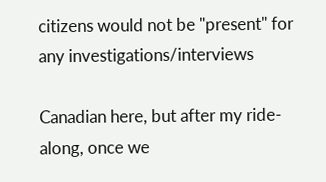citizens would not be "present" for any investigations/interviews

Canadian here, but after my ride-along, once we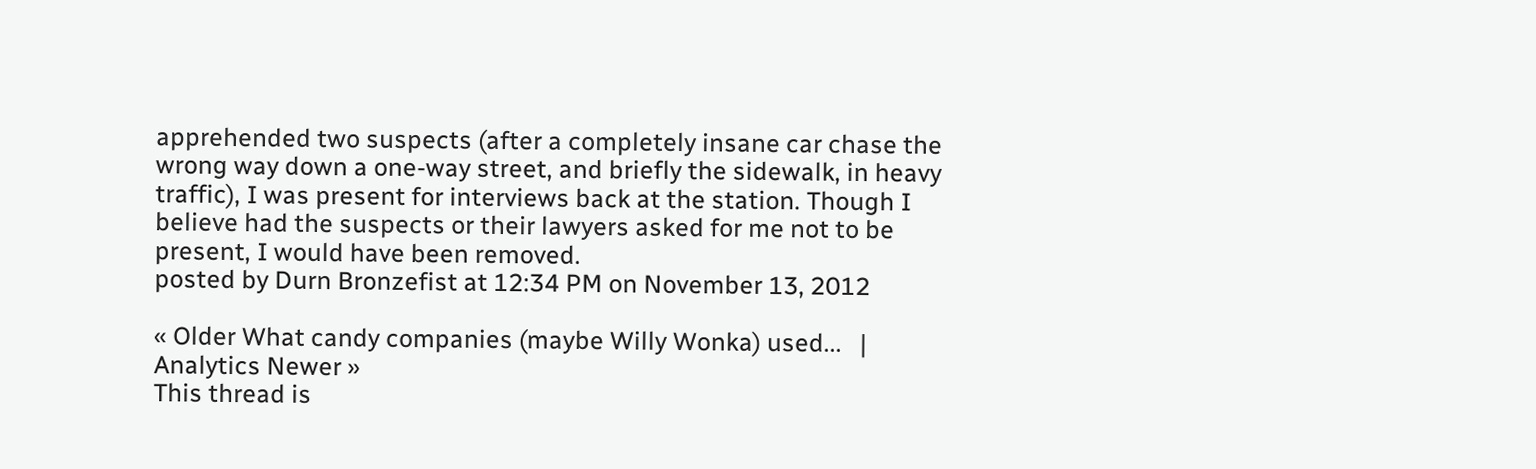apprehended two suspects (after a completely insane car chase the wrong way down a one-way street, and briefly the sidewalk, in heavy traffic), I was present for interviews back at the station. Though I believe had the suspects or their lawyers asked for me not to be present, I would have been removed.
posted by Durn Bronzefist at 12:34 PM on November 13, 2012

« Older What candy companies (maybe Willy Wonka) used...   |   Analytics Newer »
This thread is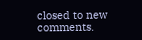closed to new comments.